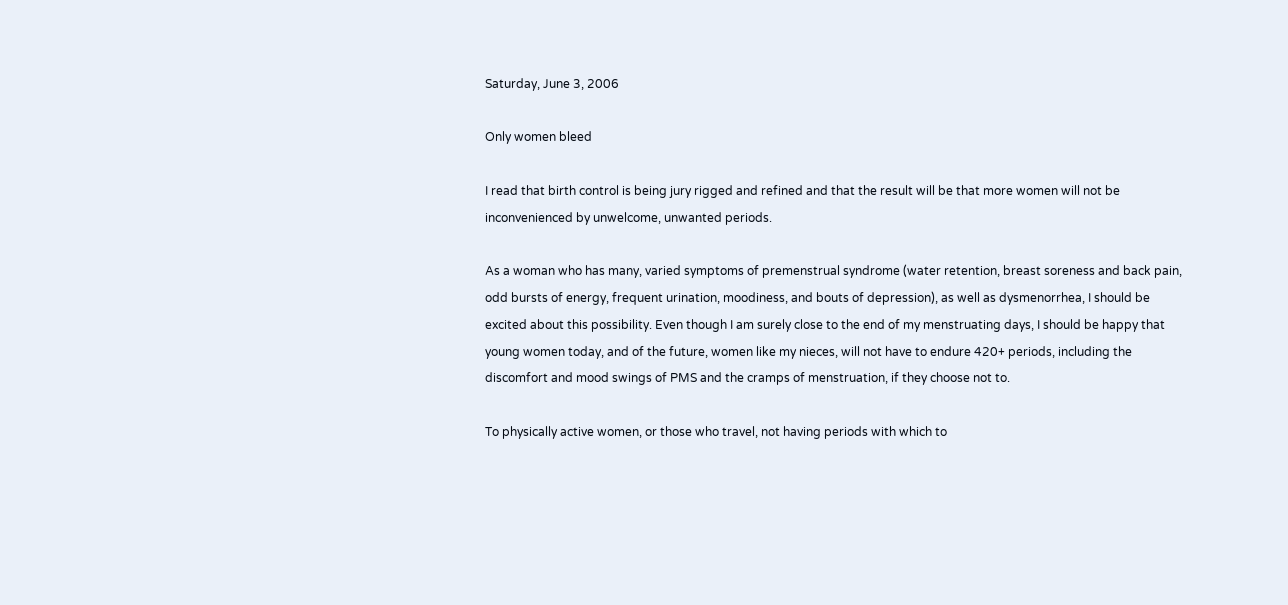Saturday, June 3, 2006

Only women bleed

I read that birth control is being jury rigged and refined and that the result will be that more women will not be inconvenienced by unwelcome, unwanted periods.

As a woman who has many, varied symptoms of premenstrual syndrome (water retention, breast soreness and back pain, odd bursts of energy, frequent urination, moodiness, and bouts of depression), as well as dysmenorrhea, I should be excited about this possibility. Even though I am surely close to the end of my menstruating days, I should be happy that young women today, and of the future, women like my nieces, will not have to endure 420+ periods, including the discomfort and mood swings of PMS and the cramps of menstruation, if they choose not to.

To physically active women, or those who travel, not having periods with which to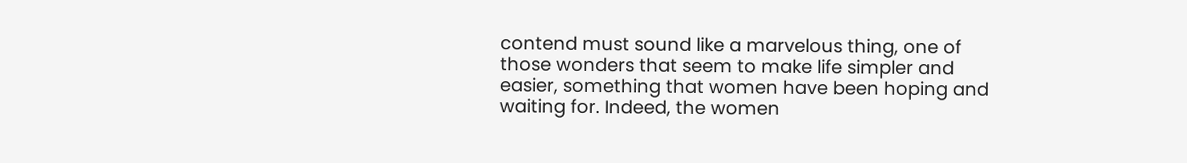contend must sound like a marvelous thing, one of those wonders that seem to make life simpler and easier, something that women have been hoping and waiting for. Indeed, the women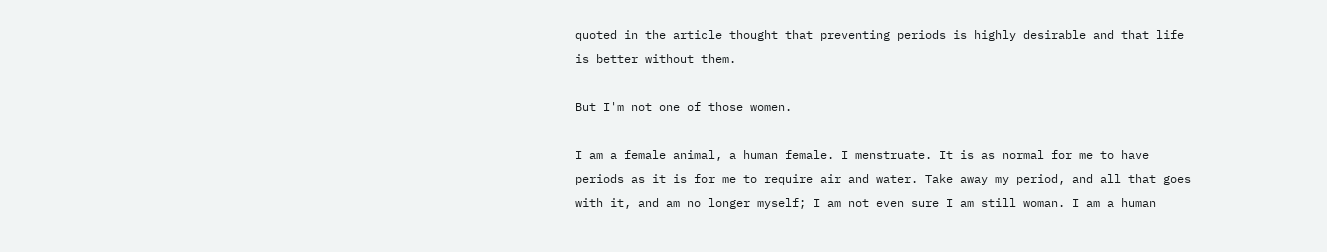quoted in the article thought that preventing periods is highly desirable and that life is better without them.

But I'm not one of those women.

I am a female animal, a human female. I menstruate. It is as normal for me to have periods as it is for me to require air and water. Take away my period, and all that goes with it, and am no longer myself; I am not even sure I am still woman. I am a human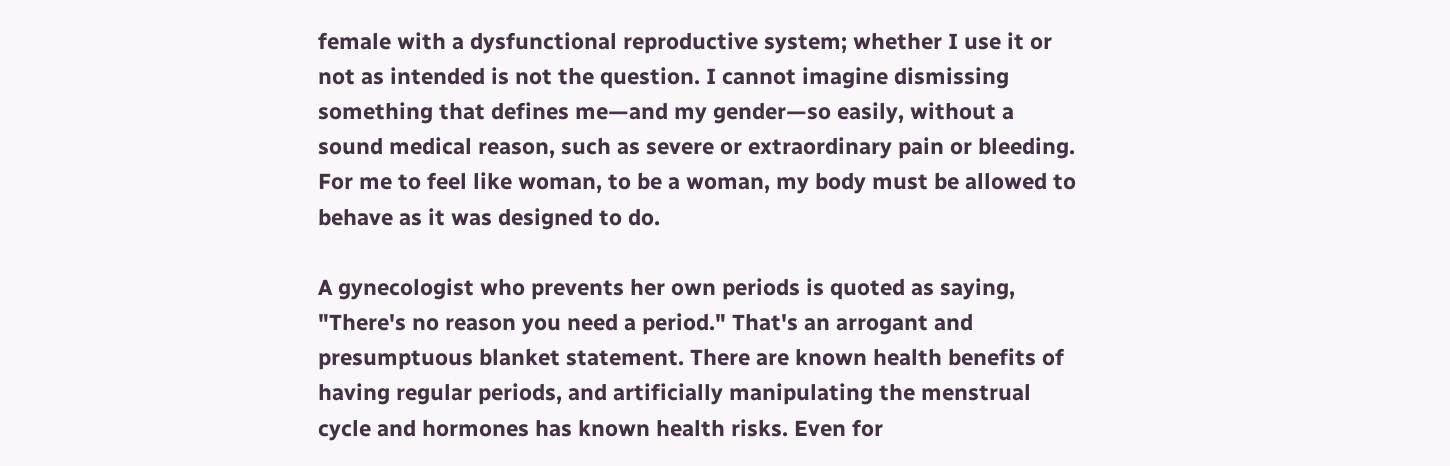female with a dysfunctional reproductive system; whether I use it or not as intended is not the question. I cannot imagine dismissing something that defines me—and my gender—so easily, without a sound medical reason, such as severe or extraordinary pain or bleeding. For me to feel like woman, to be a woman, my body must be allowed to behave as it was designed to do.

A gynecologist who prevents her own periods is quoted as saying, "There's no reason you need a period." That's an arrogant and presumptuous blanket statement. There are known health benefits of having regular periods, and artificially manipulating the menstrual cycle and hormones has known health risks. Even for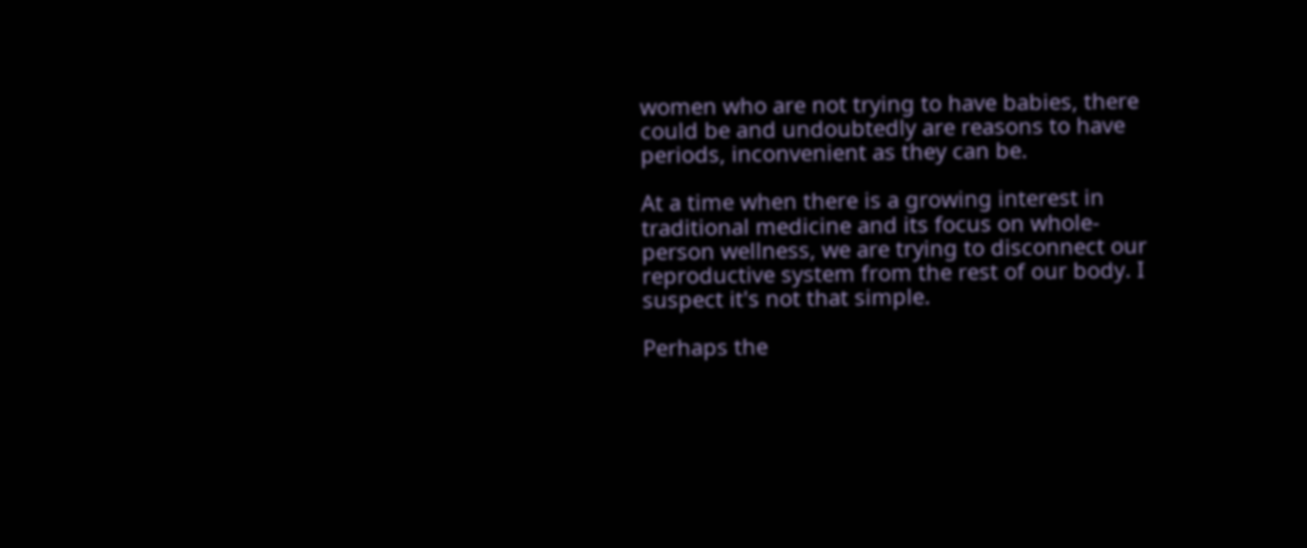women who are not trying to have babies, there could be and undoubtedly are reasons to have periods, inconvenient as they can be.

At a time when there is a growing interest in traditional medicine and its focus on whole-person wellness, we are trying to disconnect our reproductive system from the rest of our body. I suspect it's not that simple.

Perhaps the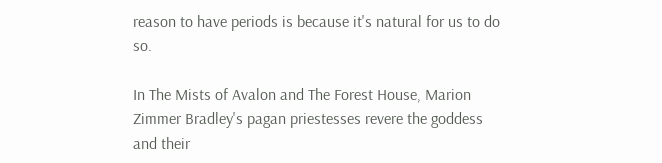reason to have periods is because it's natural for us to do so.

In The Mists of Avalon and The Forest House, Marion Zimmer Bradley's pagan priestesses revere the goddess and their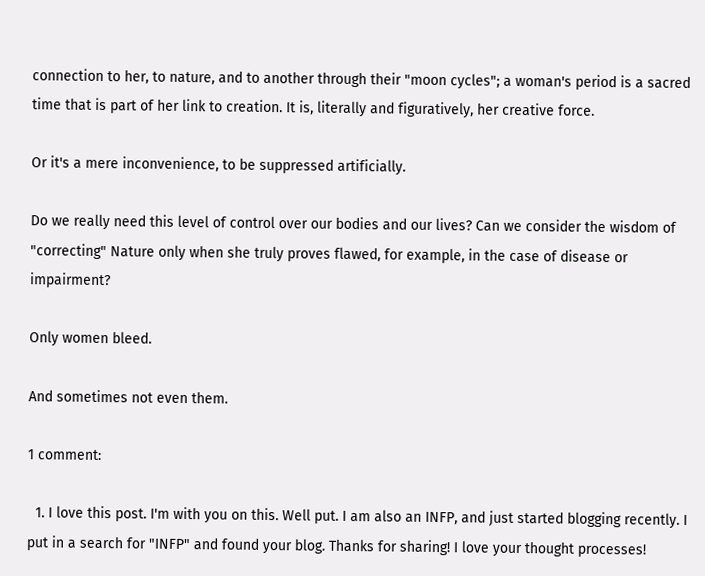connection to her, to nature, and to another through their "moon cycles"; a woman's period is a sacred time that is part of her link to creation. It is, literally and figuratively, her creative force.

Or it's a mere inconvenience, to be suppressed artificially.

Do we really need this level of control over our bodies and our lives? Can we consider the wisdom of "correcting" Nature only when she truly proves flawed, for example, in the case of disease or impairment?

Only women bleed.

And sometimes not even them.

1 comment:

  1. I love this post. I'm with you on this. Well put. I am also an INFP, and just started blogging recently. I put in a search for "INFP" and found your blog. Thanks for sharing! I love your thought processes!